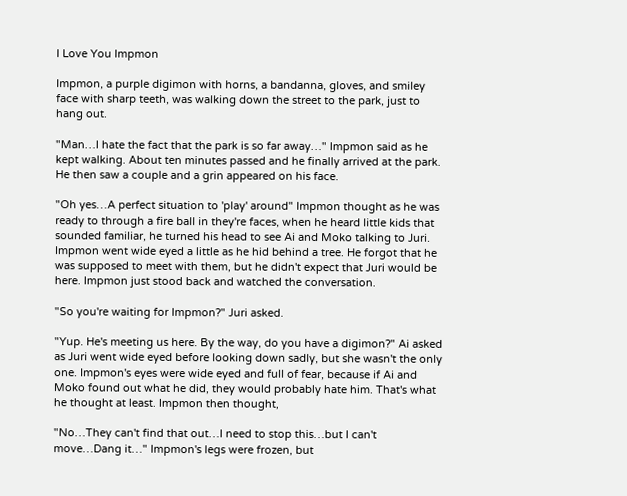I Love You Impmon

Impmon, a purple digimon with horns, a bandanna, gloves, and smiley face with sharp teeth, was walking down the street to the park, just to hang out.

"Man…I hate the fact that the park is so far away…" Impmon said as he kept walking. About ten minutes passed and he finally arrived at the park. He then saw a couple and a grin appeared on his face.

"Oh yes…A perfect situation to 'play' around" Impmon thought as he was ready to through a fire ball in they're faces, when he heard little kids that sounded familiar, he turned his head to see Ai and Moko talking to Juri. Impmon went wide eyed a little as he hid behind a tree. He forgot that he was supposed to meet with them, but he didn't expect that Juri would be here. Impmon just stood back and watched the conversation.

"So you're waiting for Impmon?" Juri asked.

"Yup. He's meeting us here. By the way, do you have a digimon?" Ai asked as Juri went wide eyed before looking down sadly, but she wasn't the only one. Impmon's eyes were wide eyed and full of fear, because if Ai and Moko found out what he did, they would probably hate him. That's what he thought at least. Impmon then thought,

"No…They can't find that out…I need to stop this…but I can't move…Dang it…" Impmon's legs were frozen, but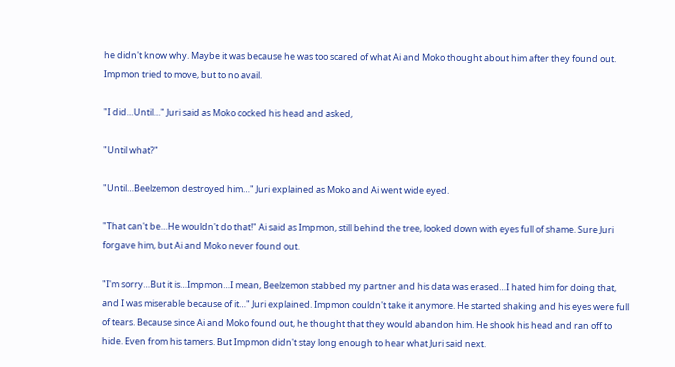he didn't know why. Maybe it was because he was too scared of what Ai and Moko thought about him after they found out. Impmon tried to move, but to no avail.

"I did…Until…" Juri said as Moko cocked his head and asked,

"Until what?"

"Until…Beelzemon destroyed him…" Juri explained as Moko and Ai went wide eyed.

"That can't be…He wouldn't do that!" Ai said as Impmon, still behind the tree, looked down with eyes full of shame. Sure Juri forgave him, but Ai and Moko never found out.

"I'm sorry…But it is…Impmon…I mean, Beelzemon stabbed my partner and his data was erased…I hated him for doing that, and I was miserable because of it…" Juri explained. Impmon couldn't take it anymore. He started shaking and his eyes were full of tears. Because since Ai and Moko found out, he thought that they would abandon him. He shook his head and ran off to hide. Even from his tamers. But Impmon didn't stay long enough to hear what Juri said next.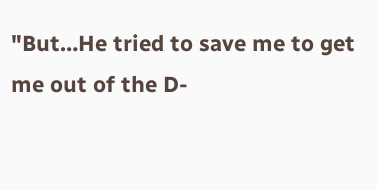"But…He tried to save me to get me out of the D-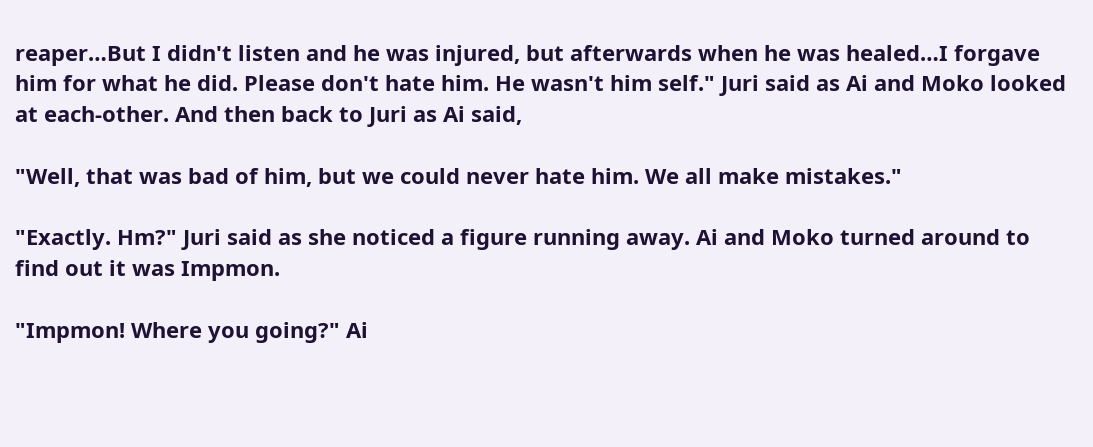reaper…But I didn't listen and he was injured, but afterwards when he was healed…I forgave him for what he did. Please don't hate him. He wasn't him self." Juri said as Ai and Moko looked at each-other. And then back to Juri as Ai said,

"Well, that was bad of him, but we could never hate him. We all make mistakes."

"Exactly. Hm?" Juri said as she noticed a figure running away. Ai and Moko turned around to find out it was Impmon.

"Impmon! Where you going?" Ai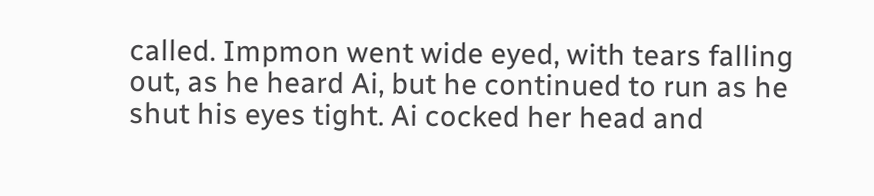called. Impmon went wide eyed, with tears falling out, as he heard Ai, but he continued to run as he shut his eyes tight. Ai cocked her head and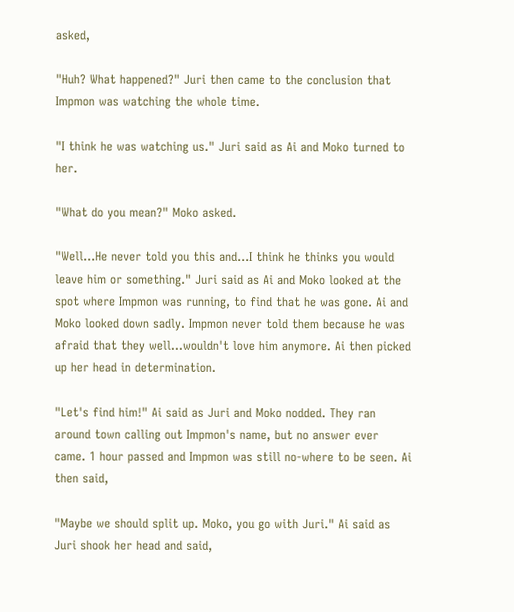asked,

"Huh? What happened?" Juri then came to the conclusion that Impmon was watching the whole time.

"I think he was watching us." Juri said as Ai and Moko turned to her.

"What do you mean?" Moko asked.

"Well…He never told you this and…I think he thinks you would leave him or something." Juri said as Ai and Moko looked at the spot where Impmon was running, to find that he was gone. Ai and Moko looked down sadly. Impmon never told them because he was afraid that they well…wouldn't love him anymore. Ai then picked up her head in determination.

"Let's find him!" Ai said as Juri and Moko nodded. They ran around town calling out Impmon's name, but no answer ever came. 1 hour passed and Impmon was still no-where to be seen. Ai then said,

"Maybe we should split up. Moko, you go with Juri." Ai said as Juri shook her head and said,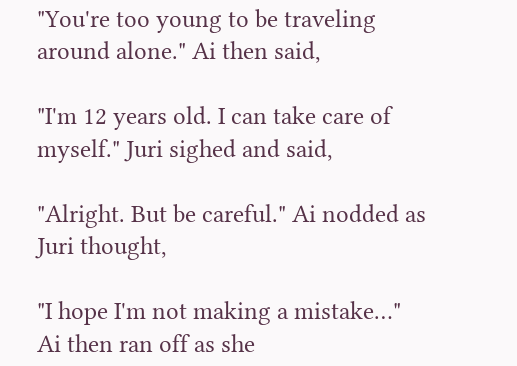"You're too young to be traveling around alone." Ai then said,

"I'm 12 years old. I can take care of myself." Juri sighed and said,

"Alright. But be careful." Ai nodded as Juri thought,

"I hope I'm not making a mistake…" Ai then ran off as she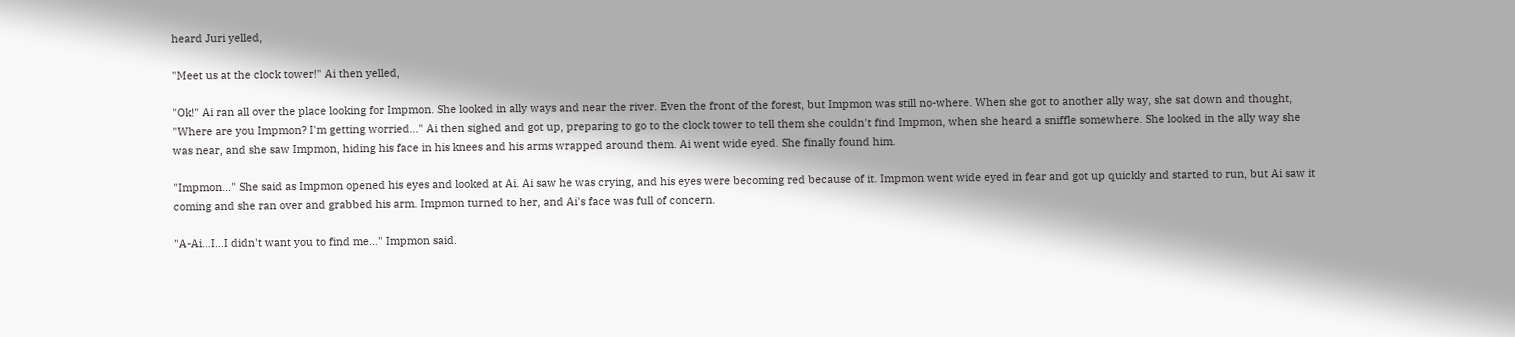heard Juri yelled,

"Meet us at the clock tower!" Ai then yelled,

"Ok!" Ai ran all over the place looking for Impmon. She looked in ally ways and near the river. Even the front of the forest, but Impmon was still no-where. When she got to another ally way, she sat down and thought, "Where are you Impmon? I'm getting worried..." Ai then sighed and got up, preparing to go to the clock tower to tell them she couldn't find Impmon, when she heard a sniffle somewhere. She looked in the ally way she was near, and she saw Impmon, hiding his face in his knees and his arms wrapped around them. Ai went wide eyed. She finally found him.

"Impmon…" She said as Impmon opened his eyes and looked at Ai. Ai saw he was crying, and his eyes were becoming red because of it. Impmon went wide eyed in fear and got up quickly and started to run, but Ai saw it coming and she ran over and grabbed his arm. Impmon turned to her, and Ai's face was full of concern.

"A-Ai…I…I didn't want you to find me…" Impmon said.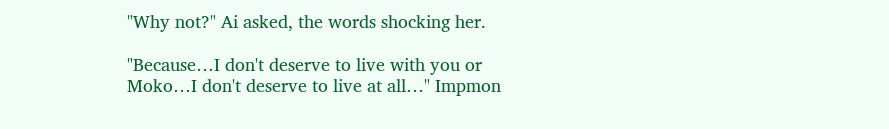"Why not?" Ai asked, the words shocking her.

"Because…I don't deserve to live with you or Moko…I don't deserve to live at all…" Impmon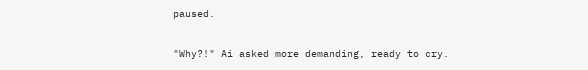paused.

"Why?!" Ai asked more demanding, ready to cry.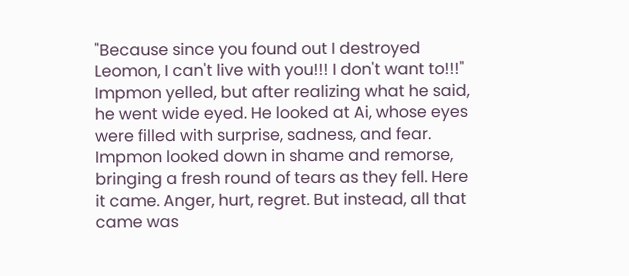"Because since you found out I destroyed Leomon, I can't live with you!!! I don't want to!!!" Impmon yelled, but after realizing what he said, he went wide eyed. He looked at Ai, whose eyes were filled with surprise, sadness, and fear. Impmon looked down in shame and remorse, bringing a fresh round of tears as they fell. Here it came. Anger, hurt, regret. But instead, all that came was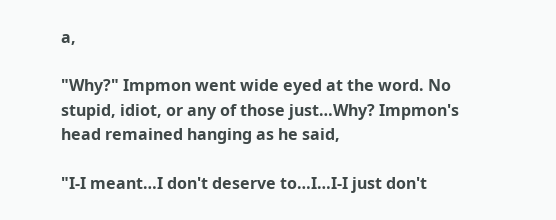a,

"Why?" Impmon went wide eyed at the word. No stupid, idiot, or any of those just…Why? Impmon's head remained hanging as he said,

"I-I meant…I don't deserve to…I…I-I just don't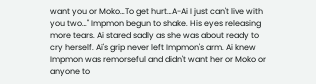want you or Moko…To get hurt…A-Ai I just can't live with you two…" Impmon begun to shake. His eyes releasing more tears. Ai stared sadly as she was about ready to cry herself. Ai's grip never left Impmon's arm. Ai knew Impmon was remorseful and didn't want her or Moko or anyone to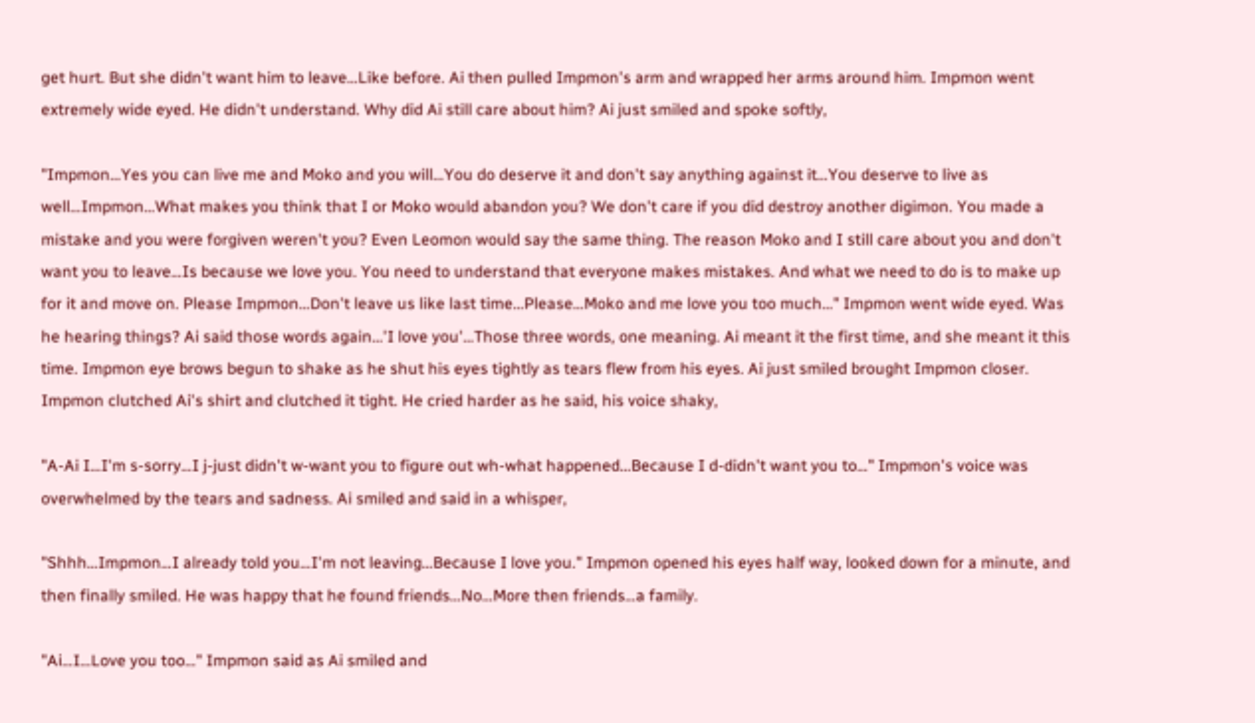get hurt. But she didn't want him to leave…Like before. Ai then pulled Impmon's arm and wrapped her arms around him. Impmon went extremely wide eyed. He didn't understand. Why did Ai still care about him? Ai just smiled and spoke softly,

"Impmon…Yes you can live me and Moko and you will…You do deserve it and don't say anything against it…You deserve to live as well…Impmon…What makes you think that I or Moko would abandon you? We don't care if you did destroy another digimon. You made a mistake and you were forgiven weren't you? Even Leomon would say the same thing. The reason Moko and I still care about you and don't want you to leave…Is because we love you. You need to understand that everyone makes mistakes. And what we need to do is to make up for it and move on. Please Impmon…Don't leave us like last time…Please…Moko and me love you too much…" Impmon went wide eyed. Was he hearing things? Ai said those words again…'I love you'…Those three words, one meaning. Ai meant it the first time, and she meant it this time. Impmon eye brows begun to shake as he shut his eyes tightly as tears flew from his eyes. Ai just smiled brought Impmon closer. Impmon clutched Ai's shirt and clutched it tight. He cried harder as he said, his voice shaky,

"A-Ai I…I'm s-sorry…I j-just didn't w-want you to figure out wh-what happened…Because I d-didn't want you to…" Impmon's voice was overwhelmed by the tears and sadness. Ai smiled and said in a whisper,

"Shhh…Impmon…I already told you…I'm not leaving…Because I love you." Impmon opened his eyes half way, looked down for a minute, and then finally smiled. He was happy that he found friends…No…More then friends…a family.

"Ai…I…Love you too…" Impmon said as Ai smiled and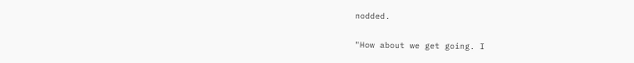nodded.

"How about we get going. I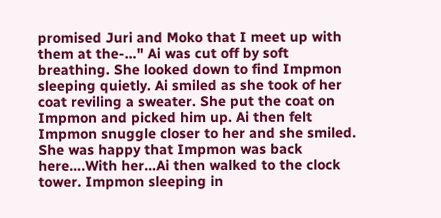promised Juri and Moko that I meet up with them at the-…" Ai was cut off by soft breathing. She looked down to find Impmon sleeping quietly. Ai smiled as she took of her coat reviling a sweater. She put the coat on Impmon and picked him up. Ai then felt Impmon snuggle closer to her and she smiled. She was happy that Impmon was back here….With her…Ai then walked to the clock tower. Impmon sleeping in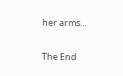her arms…

The End